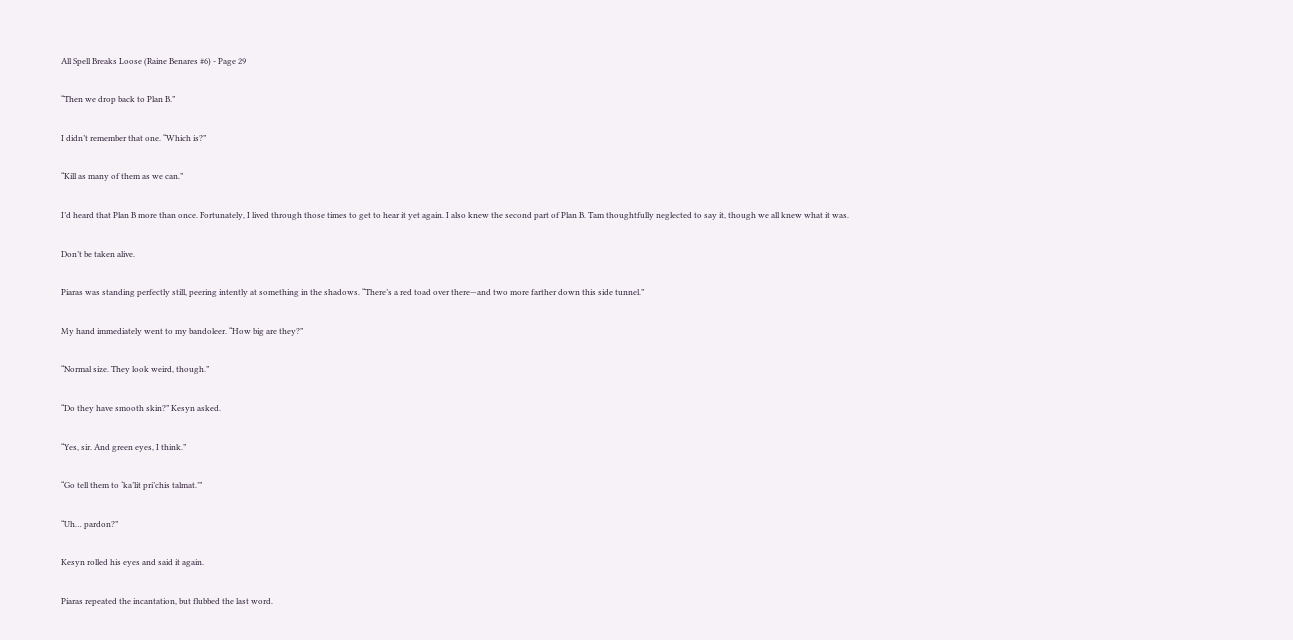All Spell Breaks Loose (Raine Benares #6) - Page 29

“Then we drop back to Plan B.”

I didn’t remember that one. “Which is?”

“Kill as many of them as we can.”

I’d heard that Plan B more than once. Fortunately, I lived through those times to get to hear it yet again. I also knew the second part of Plan B. Tam thoughtfully neglected to say it, though we all knew what it was.

Don’t be taken alive.

Piaras was standing perfectly still, peering intently at something in the shadows. “There’s a red toad over there—and two more farther down this side tunnel.”

My hand immediately went to my bandoleer. “How big are they?”

“Normal size. They look weird, though.”

“Do they have smooth skin?” Kesyn asked.

“Yes, sir. And green eyes, I think.”

“Go tell them to ‘ka’lit pri’chis talmat.’”

“Uh… pardon?”

Kesyn rolled his eyes and said it again.

Piaras repeated the incantation, but flubbed the last word.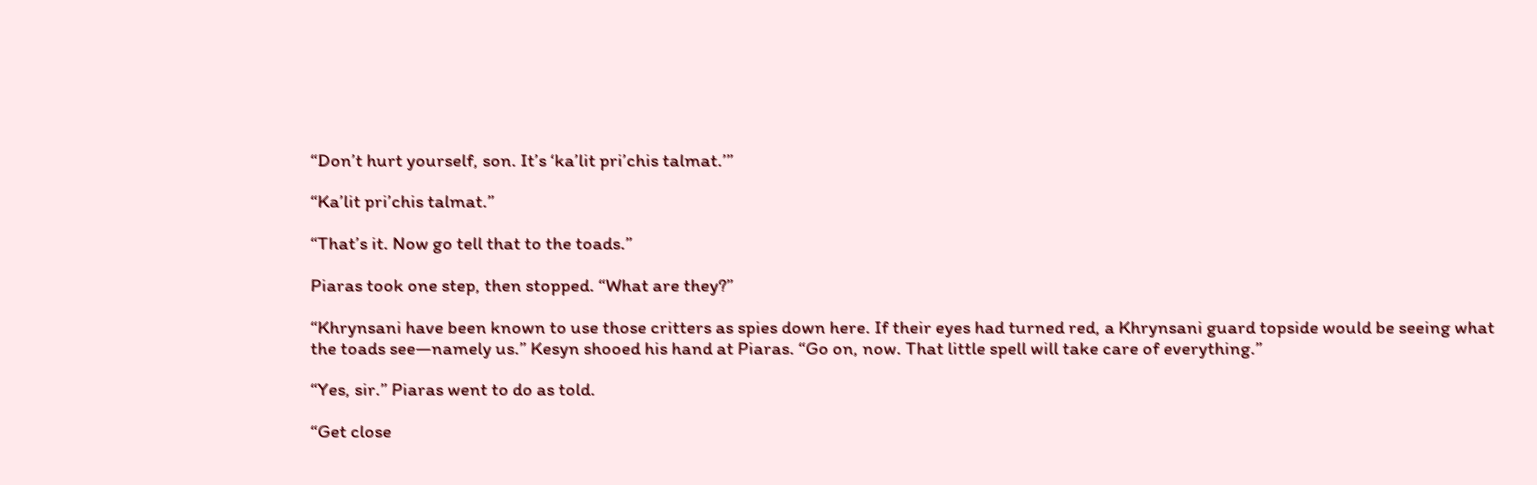“Don’t hurt yourself, son. It’s ‘ka’lit pri’chis talmat.’”

“Ka’lit pri’chis talmat.”

“That’s it. Now go tell that to the toads.”

Piaras took one step, then stopped. “What are they?”

“Khrynsani have been known to use those critters as spies down here. If their eyes had turned red, a Khrynsani guard topside would be seeing what the toads see—namely us.” Kesyn shooed his hand at Piaras. “Go on, now. That little spell will take care of everything.”

“Yes, sir.” Piaras went to do as told.

“Get close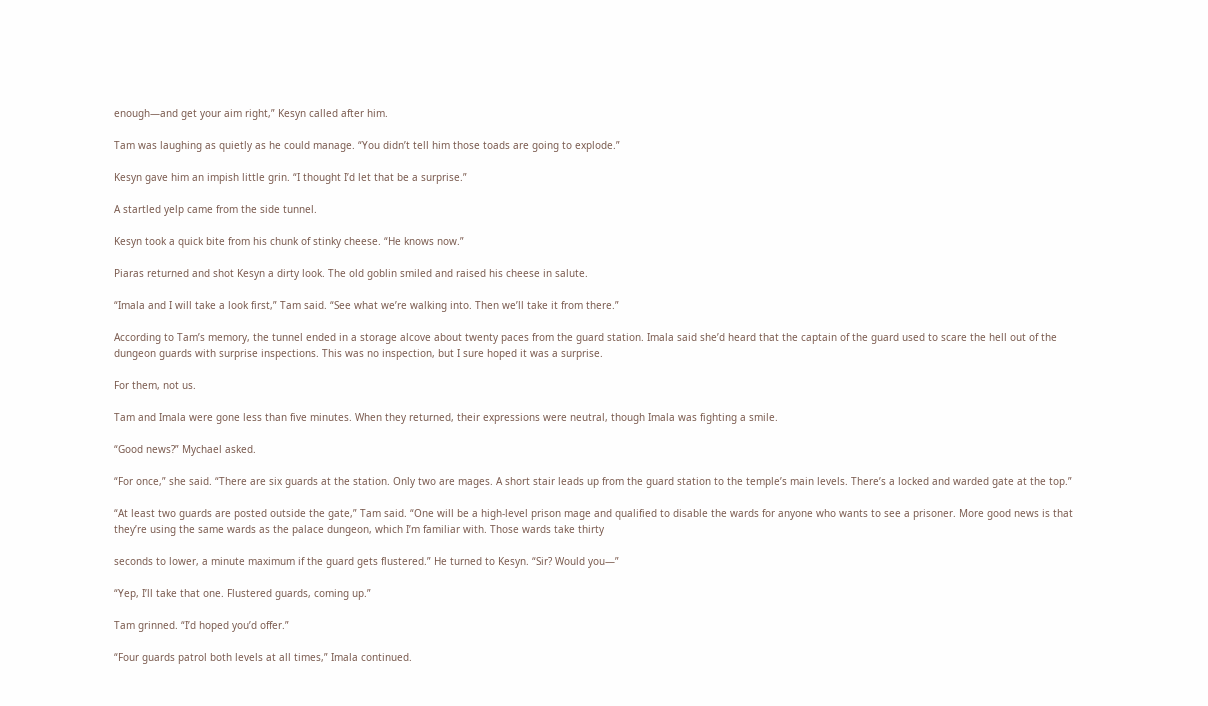enough—and get your aim right,” Kesyn called after him.

Tam was laughing as quietly as he could manage. “You didn’t tell him those toads are going to explode.”

Kesyn gave him an impish little grin. “I thought I’d let that be a surprise.”

A startled yelp came from the side tunnel.

Kesyn took a quick bite from his chunk of stinky cheese. “He knows now.”

Piaras returned and shot Kesyn a dirty look. The old goblin smiled and raised his cheese in salute.

“Imala and I will take a look first,” Tam said. “See what we’re walking into. Then we’ll take it from there.”

According to Tam’s memory, the tunnel ended in a storage alcove about twenty paces from the guard station. Imala said she’d heard that the captain of the guard used to scare the hell out of the dungeon guards with surprise inspections. This was no inspection, but I sure hoped it was a surprise.

For them, not us.

Tam and Imala were gone less than five minutes. When they returned, their expressions were neutral, though Imala was fighting a smile.

“Good news?” Mychael asked.

“For once,” she said. “There are six guards at the station. Only two are mages. A short stair leads up from the guard station to the temple’s main levels. There’s a locked and warded gate at the top.”

“At least two guards are posted outside the gate,” Tam said. “One will be a high-level prison mage and qualified to disable the wards for anyone who wants to see a prisoner. More good news is that they’re using the same wards as the palace dungeon, which I’m familiar with. Those wards take thirty

seconds to lower, a minute maximum if the guard gets flustered.” He turned to Kesyn. “Sir? Would you—”

“Yep, I’ll take that one. Flustered guards, coming up.”

Tam grinned. “I’d hoped you’d offer.”

“Four guards patrol both levels at all times,” Imala continued.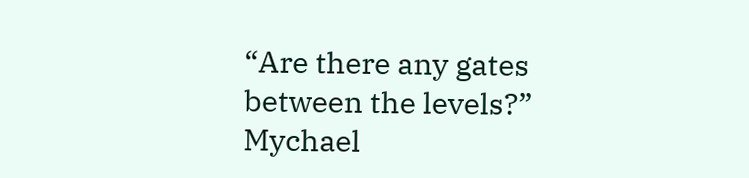“Are there any gates between the levels?” Mychael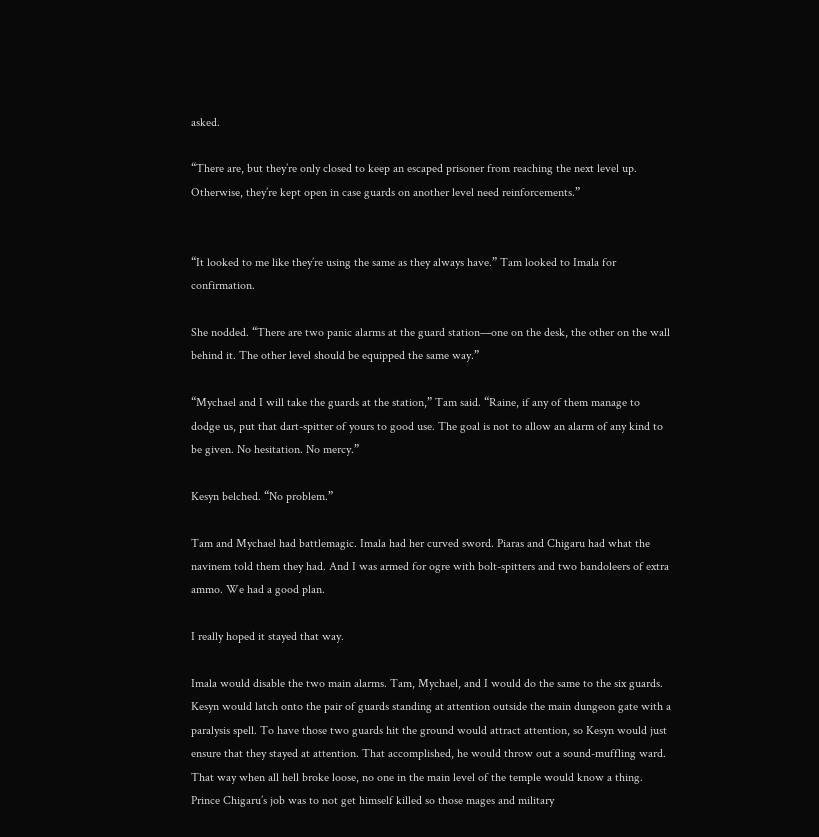asked.

“There are, but they’re only closed to keep an escaped prisoner from reaching the next level up. Otherwise, they’re kept open in case guards on another level need reinforcements.”


“It looked to me like they’re using the same as they always have.” Tam looked to Imala for confirmation.

She nodded. “There are two panic alarms at the guard station—one on the desk, the other on the wall behind it. The other level should be equipped the same way.”

“Mychael and I will take the guards at the station,” Tam said. “Raine, if any of them manage to dodge us, put that dart-spitter of yours to good use. The goal is not to allow an alarm of any kind to be given. No hesitation. No mercy.”

Kesyn belched. “No problem.”

Tam and Mychael had battlemagic. Imala had her curved sword. Piaras and Chigaru had what the navinem told them they had. And I was armed for ogre with bolt-spitters and two bandoleers of extra ammo. We had a good plan.

I really hoped it stayed that way.

Imala would disable the two main alarms. Tam, Mychael, and I would do the same to the six guards. Kesyn would latch onto the pair of guards standing at attention outside the main dungeon gate with a paralysis spell. To have those two guards hit the ground would attract attention, so Kesyn would just ensure that they stayed at attention. That accomplished, he would throw out a sound-muffling ward. That way when all hell broke loose, no one in the main level of the temple would know a thing. Prince Chigaru’s job was to not get himself killed so those mages and military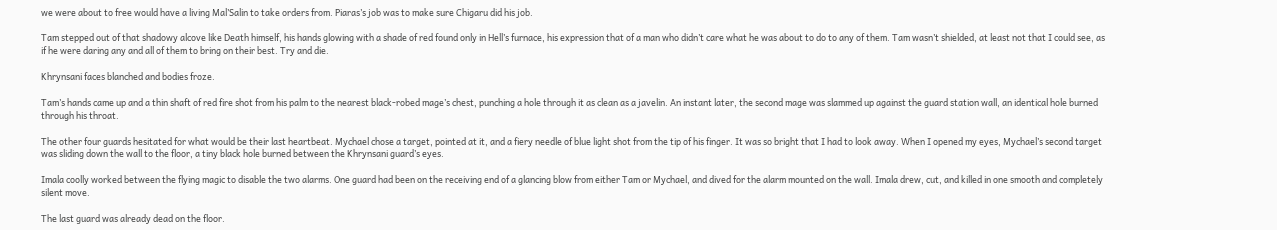we were about to free would have a living Mal’Salin to take orders from. Piaras’s job was to make sure Chigaru did his job.

Tam stepped out of that shadowy alcove like Death himself, his hands glowing with a shade of red found only in Hell’s furnace, his expression that of a man who didn’t care what he was about to do to any of them. Tam wasn’t shielded, at least not that I could see, as if he were daring any and all of them to bring on their best. Try and die.

Khrynsani faces blanched and bodies froze.

Tam’s hands came up and a thin shaft of red fire shot from his palm to the nearest black-robed mage’s chest, punching a hole through it as clean as a javelin. An instant later, the second mage was slammed up against the guard station wall, an identical hole burned through his throat.

The other four guards hesitated for what would be their last heartbeat. Mychael chose a target, pointed at it, and a fiery needle of blue light shot from the tip of his finger. It was so bright that I had to look away. When I opened my eyes, Mychael’s second target was sliding down the wall to the floor, a tiny black hole burned between the Khrynsani guard’s eyes.

Imala coolly worked between the flying magic to disable the two alarms. One guard had been on the receiving end of a glancing blow from either Tam or Mychael, and dived for the alarm mounted on the wall. Imala drew, cut, and killed in one smooth and completely silent move.

The last guard was already dead on the floor.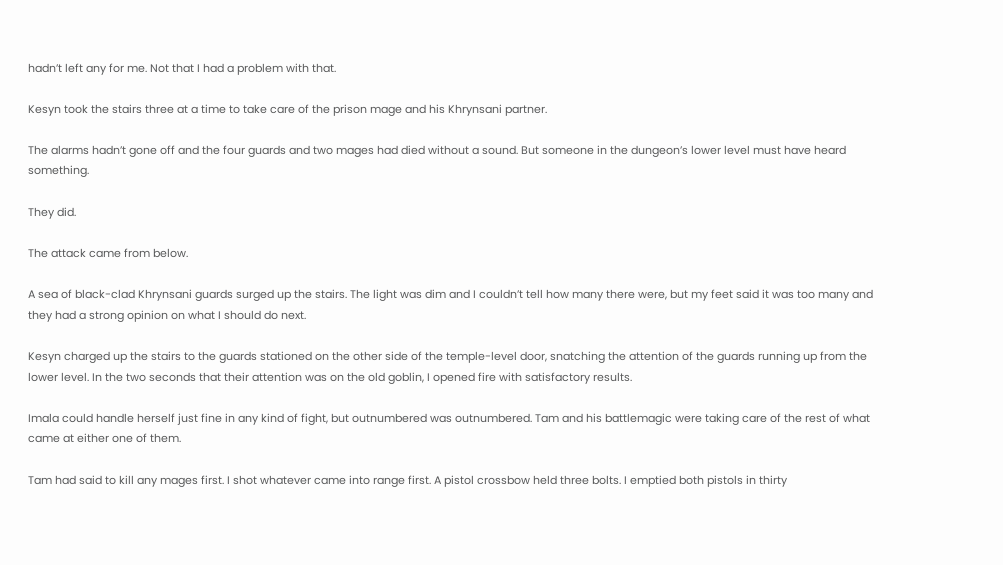hadn’t left any for me. Not that I had a problem with that.

Kesyn took the stairs three at a time to take care of the prison mage and his Khrynsani partner.

The alarms hadn’t gone off and the four guards and two mages had died without a sound. But someone in the dungeon’s lower level must have heard something.

They did.

The attack came from below.

A sea of black-clad Khrynsani guards surged up the stairs. The light was dim and I couldn’t tell how many there were, but my feet said it was too many and they had a strong opinion on what I should do next.

Kesyn charged up the stairs to the guards stationed on the other side of the temple-level door, snatching the attention of the guards running up from the lower level. In the two seconds that their attention was on the old goblin, I opened fire with satisfactory results.

Imala could handle herself just fine in any kind of fight, but outnumbered was outnumbered. Tam and his battlemagic were taking care of the rest of what came at either one of them.

Tam had said to kill any mages first. I shot whatever came into range first. A pistol crossbow held three bolts. I emptied both pistols in thirty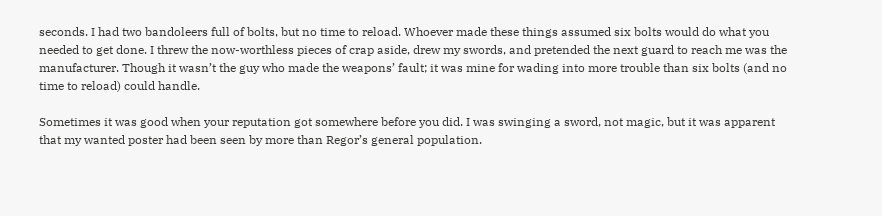seconds. I had two bandoleers full of bolts, but no time to reload. Whoever made these things assumed six bolts would do what you needed to get done. I threw the now-worthless pieces of crap aside, drew my swords, and pretended the next guard to reach me was the manufacturer. Though it wasn’t the guy who made the weapons’ fault; it was mine for wading into more trouble than six bolts (and no time to reload) could handle.

Sometimes it was good when your reputation got somewhere before you did. I was swinging a sword, not magic, but it was apparent that my wanted poster had been seen by more than Regor’s general population.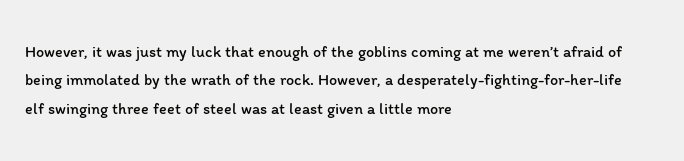However, it was just my luck that enough of the goblins coming at me weren’t afraid of being immolated by the wrath of the rock. However, a desperately-fighting-for-her-life elf swinging three feet of steel was at least given a little more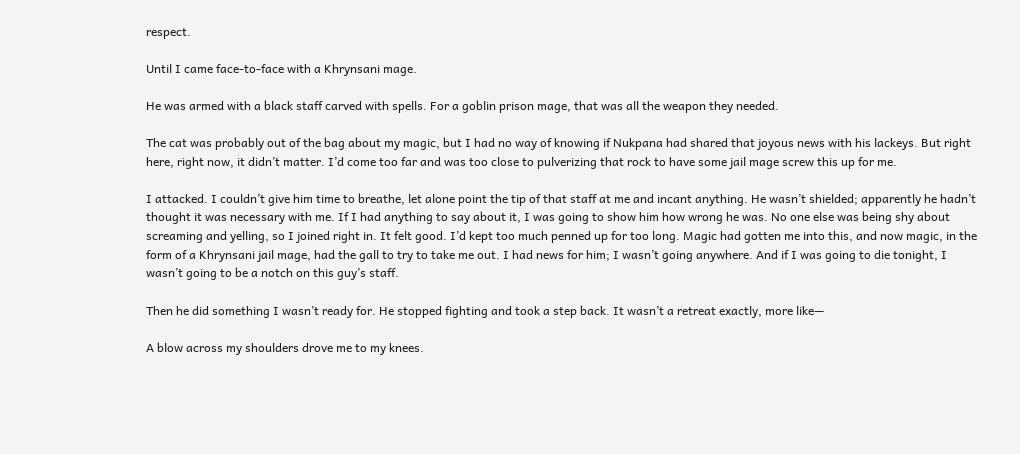respect.

Until I came face-to-face with a Khrynsani mage.

He was armed with a black staff carved with spells. For a goblin prison mage, that was all the weapon they needed.

The cat was probably out of the bag about my magic, but I had no way of knowing if Nukpana had shared that joyous news with his lackeys. But right here, right now, it didn’t matter. I’d come too far and was too close to pulverizing that rock to have some jail mage screw this up for me.

I attacked. I couldn’t give him time to breathe, let alone point the tip of that staff at me and incant anything. He wasn’t shielded; apparently he hadn’t thought it was necessary with me. If I had anything to say about it, I was going to show him how wrong he was. No one else was being shy about screaming and yelling, so I joined right in. It felt good. I’d kept too much penned up for too long. Magic had gotten me into this, and now magic, in the form of a Khrynsani jail mage, had the gall to try to take me out. I had news for him; I wasn’t going anywhere. And if I was going to die tonight, I wasn’t going to be a notch on this guy’s staff.

Then he did something I wasn’t ready for. He stopped fighting and took a step back. It wasn’t a retreat exactly, more like—

A blow across my shoulders drove me to my knees.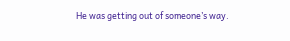He was getting out of someone’s way.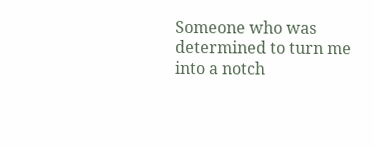Someone who was determined to turn me into a notch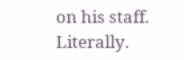on his staff. Literally.